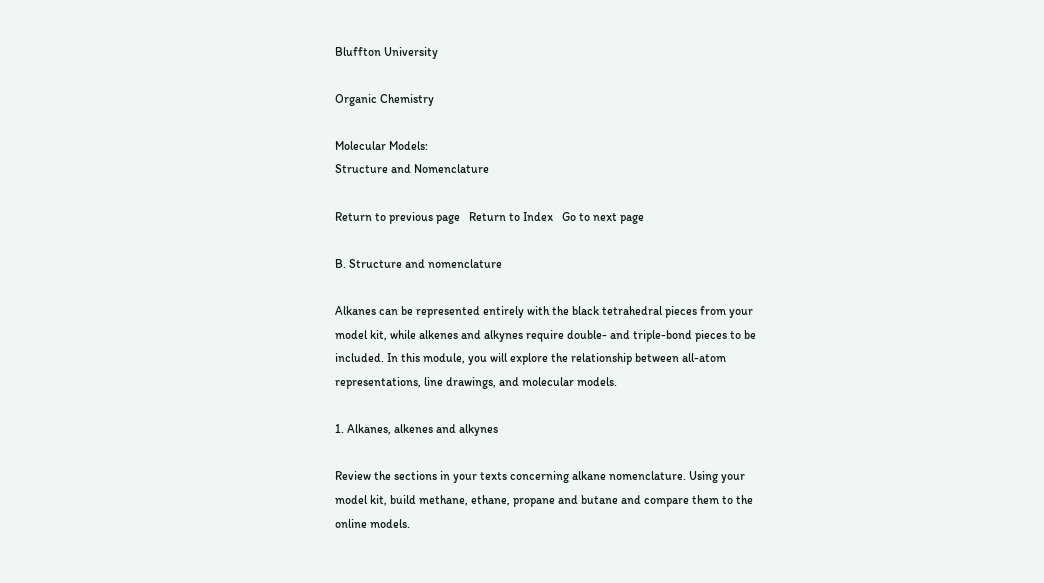Bluffton University

Organic Chemistry

Molecular Models:
Structure and Nomenclature

Return to previous page   Return to Index   Go to next page

B. Structure and nomenclature

Alkanes can be represented entirely with the black tetrahedral pieces from your model kit, while alkenes and alkynes require double- and triple-bond pieces to be included. In this module, you will explore the relationship between all-atom representations, line drawings, and molecular models.

1. Alkanes, alkenes and alkynes

Review the sections in your texts concerning alkane nomenclature. Using your model kit, build methane, ethane, propane and butane and compare them to the online models.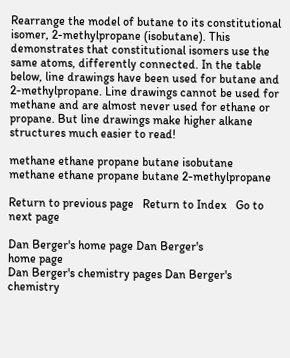Rearrange the model of butane to its constitutional isomer, 2-methylpropane (isobutane). This demonstrates that constitutional isomers use the same atoms, differently connected. In the table below, line drawings have been used for butane and 2-methylpropane. Line drawings cannot be used for methane and are almost never used for ethane or propane. But line drawings make higher alkane structures much easier to read!

methane ethane propane butane isobutane
methane ethane propane butane 2-methylpropane

Return to previous page   Return to Index   Go to next page

Dan Berger's home page Dan Berger's
home page
Dan Berger's chemistry pages Dan Berger's
chemistry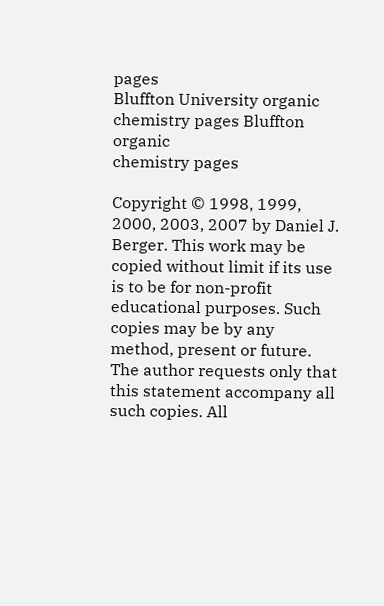pages
Bluffton University organic chemistry pages Bluffton organic
chemistry pages

Copyright © 1998, 1999, 2000, 2003, 2007 by Daniel J. Berger. This work may be copied without limit if its use is to be for non-profit educational purposes. Such copies may be by any method, present or future. The author requests only that this statement accompany all such copies. All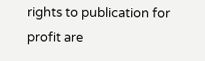rights to publication for profit are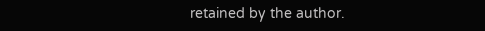retained by the author.